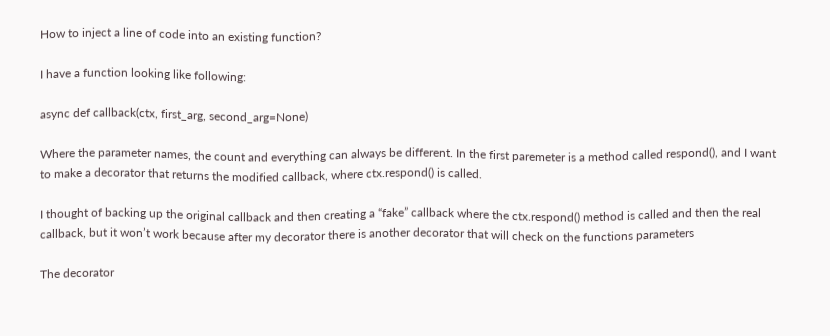How to inject a line of code into an existing function?

I have a function looking like following:

async def callback(ctx, first_arg, second_arg=None)

Where the parameter names, the count and everything can always be different. In the first paremeter is a method called respond(), and I want to make a decorator that returns the modified callback, where ctx.respond() is called.

I thought of backing up the original callback and then creating a “fake” callback where the ctx.respond() method is called and then the real callback, but it won’t work because after my decorator there is another decorator that will check on the functions parameters

The decorator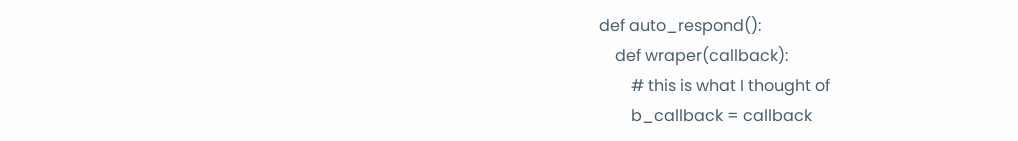def auto_respond():
    def wraper(callback):
        # this is what I thought of
        b_callback = callback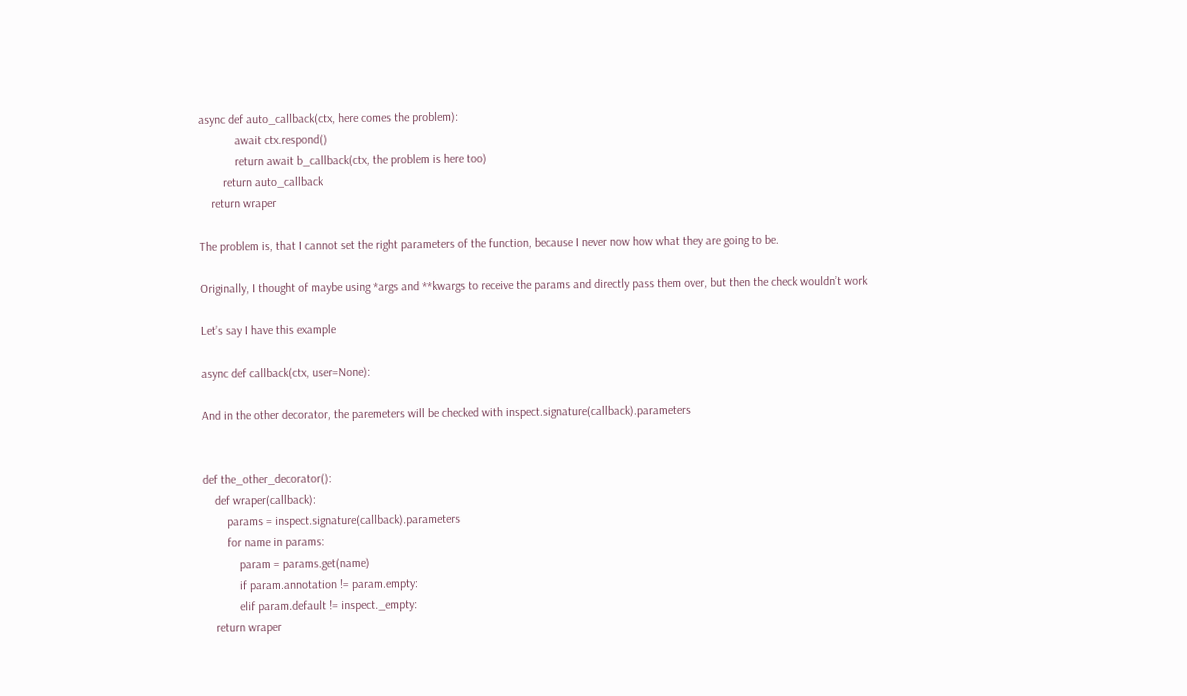async def auto_callback(ctx, here comes the problem):
            await ctx.respond()
            return await b_callback(ctx, the problem is here too)
        return auto_callback
    return wraper

The problem is, that I cannot set the right parameters of the function, because I never now how what they are going to be.

Originally, I thought of maybe using *args and **kwargs to receive the params and directly pass them over, but then the check wouldn’t work

Let’s say I have this example

async def callback(ctx, user=None):

And in the other decorator, the paremeters will be checked with inspect.signature(callback).parameters


def the_other_decorator():
    def wraper(callback):
        params = inspect.signature(callback).parameters
        for name in params:
            param = params.get(name)
            if param.annotation != param.empty:
            elif param.default != inspect._empty:
    return wraper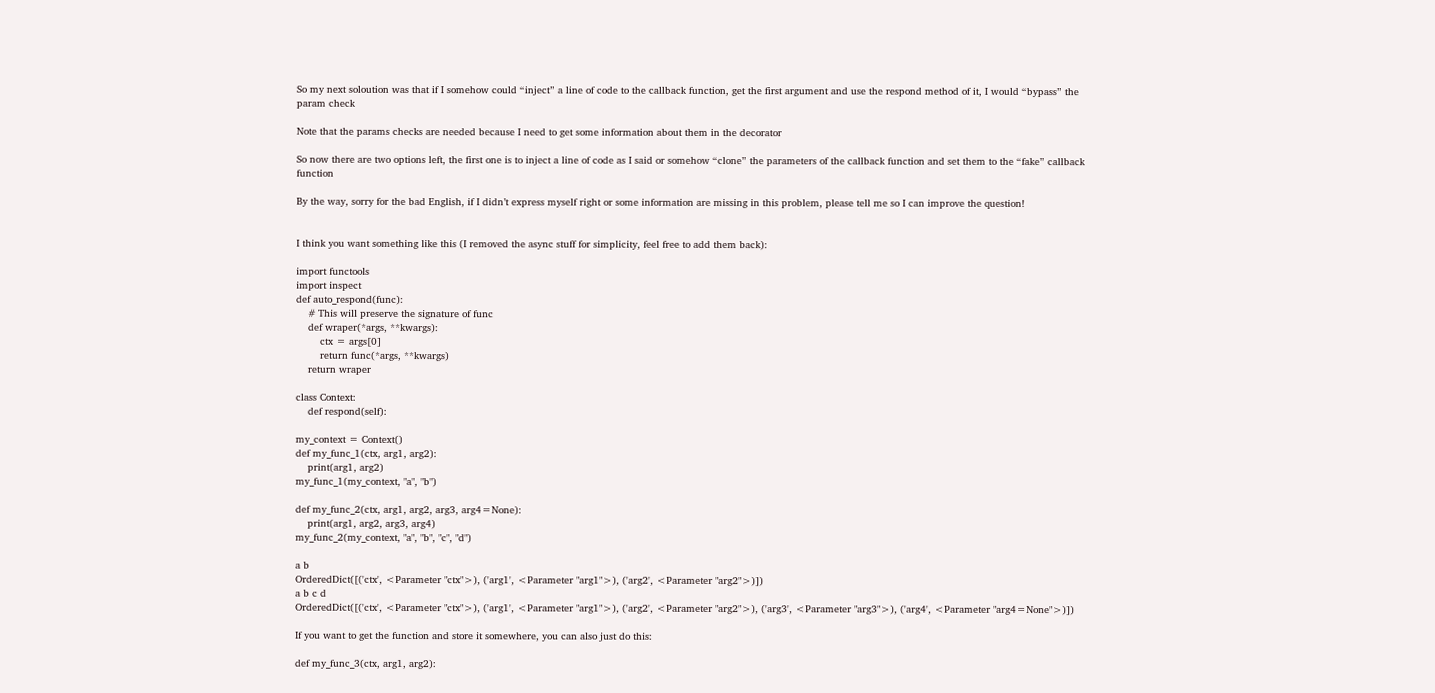So my next soloution was that if I somehow could “inject” a line of code to the callback function, get the first argument and use the respond method of it, I would “bypass” the param check

Note that the params checks are needed because I need to get some information about them in the decorator

So now there are two options left, the first one is to inject a line of code as I said or somehow “clone” the parameters of the callback function and set them to the “fake” callback function

By the way, sorry for the bad English, if I didn’t express myself right or some information are missing in this problem, please tell me so I can improve the question!


I think you want something like this (I removed the async stuff for simplicity, feel free to add them back):

import functools
import inspect
def auto_respond(func):
    # This will preserve the signature of func
    def wraper(*args, **kwargs):
        ctx = args[0]
        return func(*args, **kwargs)
    return wraper

class Context:
    def respond(self):

my_context = Context()
def my_func_1(ctx, arg1, arg2):
    print(arg1, arg2)
my_func_1(my_context, "a", "b")

def my_func_2(ctx, arg1, arg2, arg3, arg4=None):
    print(arg1, arg2, arg3, arg4)
my_func_2(my_context, "a", "b", "c", "d")

a b
OrderedDict([('ctx', <Parameter "ctx">), ('arg1', <Parameter "arg1">), ('arg2', <Parameter "arg2">)])
a b c d
OrderedDict([('ctx', <Parameter "ctx">), ('arg1', <Parameter "arg1">), ('arg2', <Parameter "arg2">), ('arg3', <Parameter "arg3">), ('arg4', <Parameter "arg4=None">)])

If you want to get the function and store it somewhere, you can also just do this:

def my_func_3(ctx, arg1, arg2):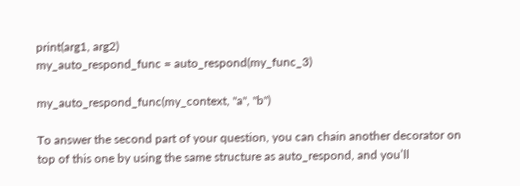print(arg1, arg2)
my_auto_respond_func = auto_respond(my_func_3)

my_auto_respond_func(my_context, "a", "b")

To answer the second part of your question, you can chain another decorator on top of this one by using the same structure as auto_respond, and you’ll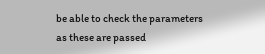be able to check the parameters as these are passed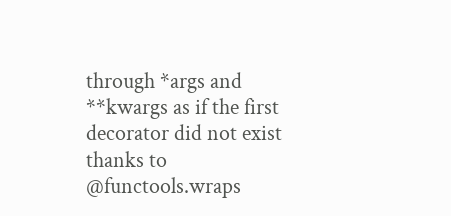through *args and **kwargs as if the first decorator did not exist thanks to @functools.wraps